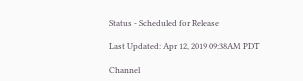Status - Scheduled for Release

Last Updated: Apr 12, 2019 09:38AM PDT

Channel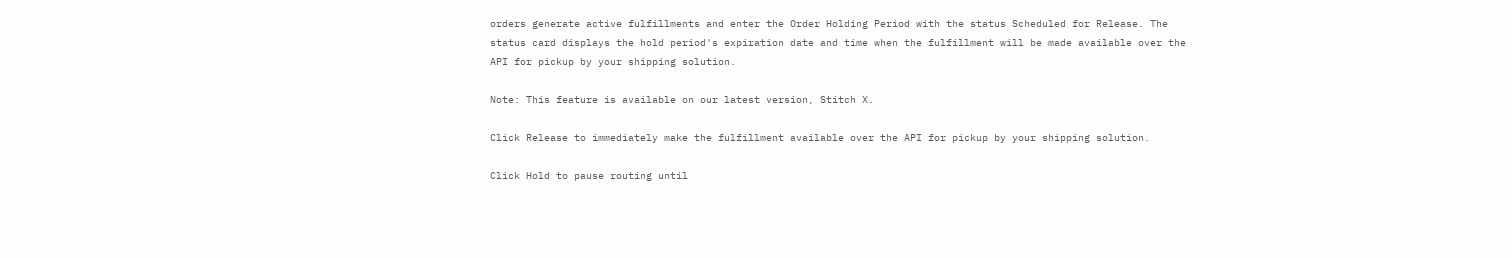orders generate active fulfillments and enter the Order Holding Period with the status Scheduled for Release. The status card displays the hold period's expiration date and time when the fulfillment will be made available over the API for pickup by your shipping solution.

Note: This feature is available on our latest version, Stitch X.

Click Release to immediately make the fulfillment available over the API for pickup by your shipping solution.

Click Hold to pause routing until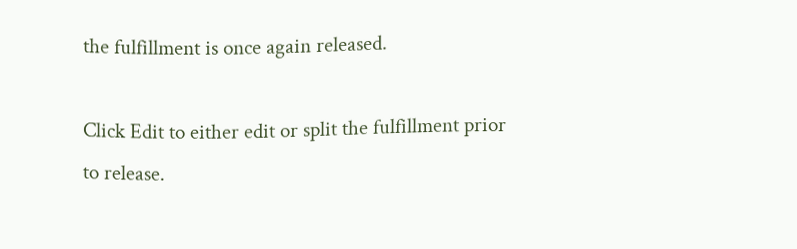the fulfillment is once again released.

Click Edit to either edit or split the fulfillment prior to release.